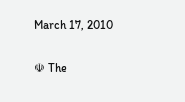March 17, 2010

☫ The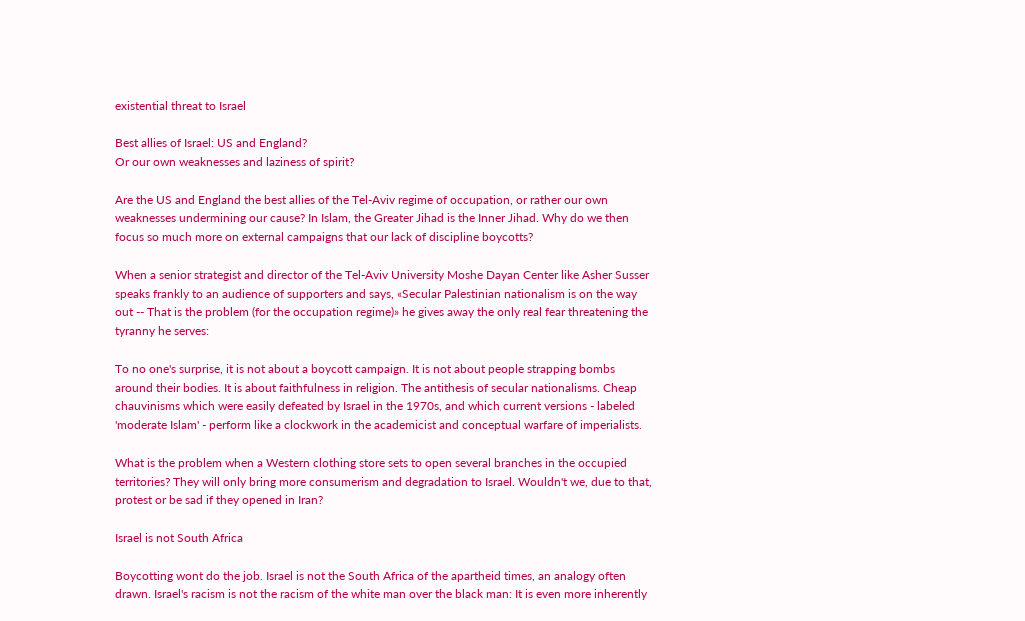existential threat to Israel

Best allies of Israel: US and England?
Or our own weaknesses and laziness of spirit?

Are the US and England the best allies of the Tel-Aviv regime of occupation, or rather our own weaknesses undermining our cause? In Islam, the Greater Jihad is the Inner Jihad. Why do we then focus so much more on external campaigns that our lack of discipline boycotts?

When a senior strategist and director of the Tel-Aviv University Moshe Dayan Center like Asher Susser speaks frankly to an audience of supporters and says, «Secular Palestinian nationalism is on the way out -- That is the problem (for the occupation regime)» he gives away the only real fear threatening the tyranny he serves:

To no one's surprise, it is not about a boycott campaign. It is not about people strapping bombs around their bodies. It is about faithfulness in religion. The antithesis of secular nationalisms. Cheap chauvinisms which were easily defeated by Israel in the 1970s, and which current versions - labeled 'moderate Islam' - perform like a clockwork in the academicist and conceptual warfare of imperialists.

What is the problem when a Western clothing store sets to open several branches in the occupied territories? They will only bring more consumerism and degradation to Israel. Wouldn't we, due to that, protest or be sad if they opened in Iran?

Israel is not South Africa

Boycotting wont do the job. Israel is not the South Africa of the apartheid times, an analogy often drawn. Israel's racism is not the racism of the white man over the black man: It is even more inherently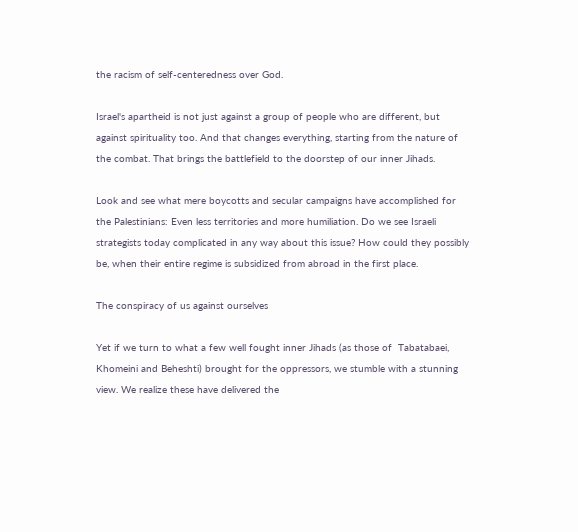the racism of self-centeredness over God.

Israel's apartheid is not just against a group of people who are different, but against spirituality too. And that changes everything, starting from the nature of the combat. That brings the battlefield to the doorstep of our inner Jihads.

Look and see what mere boycotts and secular campaigns have accomplished for the Palestinians: Even less territories and more humiliation. Do we see Israeli strategists today complicated in any way about this issue? How could they possibly be, when their entire regime is subsidized from abroad in the first place.

The conspiracy of us against ourselves

Yet if we turn to what a few well fought inner Jihads (as those of  Tabatabaei, Khomeini and Beheshti) brought for the oppressors, we stumble with a stunning view. We realize these have delivered the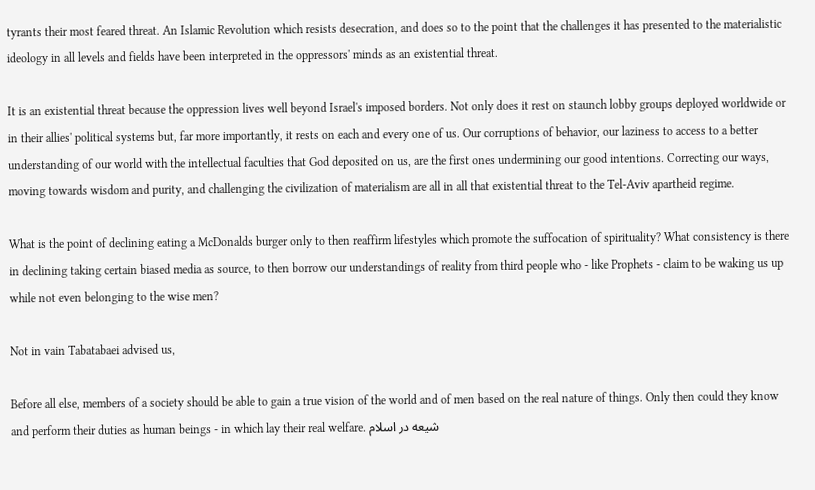tyrants their most feared threat. An Islamic Revolution which resists desecration, and does so to the point that the challenges it has presented to the materialistic ideology in all levels and fields have been interpreted in the oppressors' minds as an existential threat.

It is an existential threat because the oppression lives well beyond Israel's imposed borders. Not only does it rest on staunch lobby groups deployed worldwide or in their allies' political systems but, far more importantly, it rests on each and every one of us. Our corruptions of behavior, our laziness to access to a better understanding of our world with the intellectual faculties that God deposited on us, are the first ones undermining our good intentions. Correcting our ways, moving towards wisdom and purity, and challenging the civilization of materialism are all in all that existential threat to the Tel-Aviv apartheid regime.

What is the point of declining eating a McDonalds burger only to then reaffirm lifestyles which promote the suffocation of spirituality? What consistency is there in declining taking certain biased media as source, to then borrow our understandings of reality from third people who - like Prophets - claim to be waking us up while not even belonging to the wise men?

Not in vain Tabatabaei advised us,

Before all else, members of a society should be able to gain a true vision of the world and of men based on the real nature of things. Only then could they know and perform their duties as human beings - in which lay their real welfare. شیعه در اسلام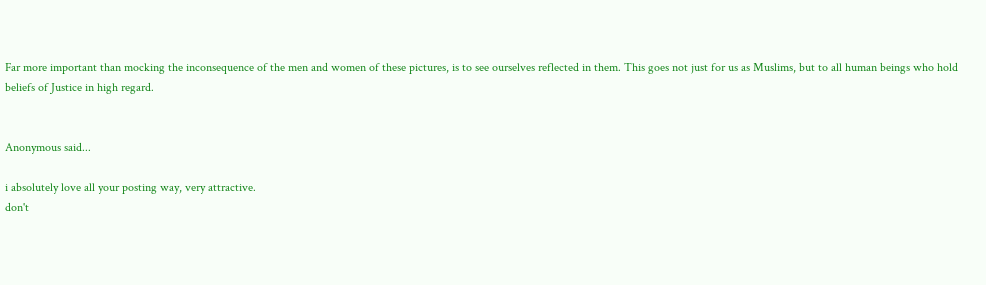Far more important than mocking the inconsequence of the men and women of these pictures, is to see ourselves reflected in them. This goes not just for us as Muslims, but to all human beings who hold beliefs of Justice in high regard.


Anonymous said...

i absolutely love all your posting way, very attractive.
don't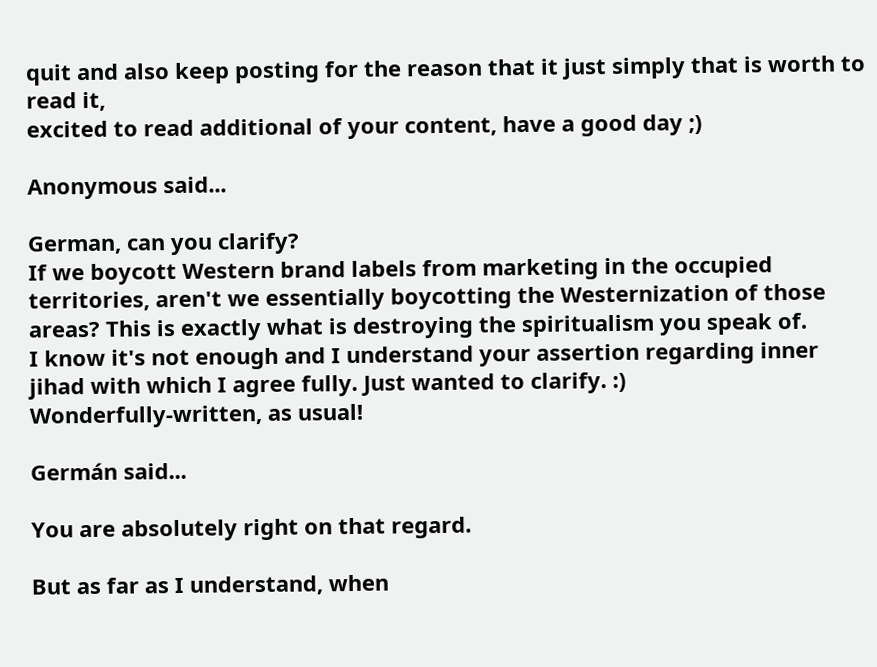quit and also keep posting for the reason that it just simply that is worth to read it,
excited to read additional of your content, have a good day ;)

Anonymous said...

German, can you clarify?
If we boycott Western brand labels from marketing in the occupied territories, aren't we essentially boycotting the Westernization of those areas? This is exactly what is destroying the spiritualism you speak of.
I know it's not enough and I understand your assertion regarding inner jihad with which I agree fully. Just wanted to clarify. :)
Wonderfully-written, as usual!

Germán said...

You are absolutely right on that regard.

But as far as I understand, when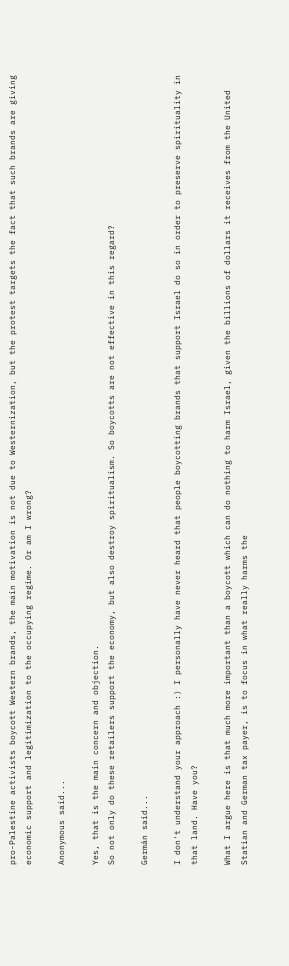pro-Palestine activists boycott Western brands, the main motivation is not due to Westernization, but the protest targets the fact that such brands are giving economic support and legitimization to the occupying regime. Or am I wrong?

Anonymous said...

Yes, that is the main concern and objection.
So not only do these retailers support the economy, but also destroy spiritualism. So boycotts are not effective in this regard?

Germán said...

I don't understand your approach :) I personally have never heard that people boycotting brands that support Israel do so in order to preserve spirituality in that land. Have you?

What I argue here is that much more important than a boycott which can do nothing to harm Israel, given the billions of dollars it receives from the United Statian and German tax payer, is to focus in what really harms the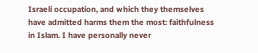Israeli occupation, and which they themselves have admitted harms them the most: faithfulness in Islam. I have personally never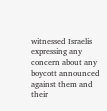witnessed Israelis expressing any concern about any boycott announced against them and their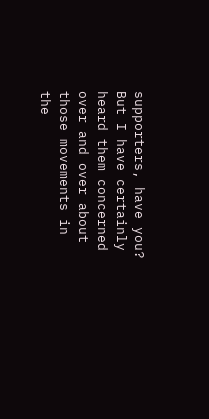supporters, have you? But I have certainly heard them concerned over and over about those movements in the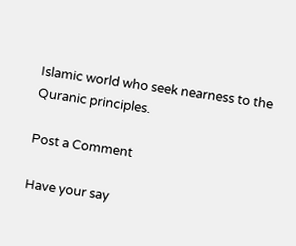Islamic world who seek nearness to the Quranic principles.

Post a Comment

Have your say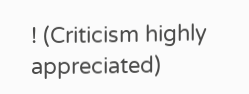! (Criticism highly appreciated)